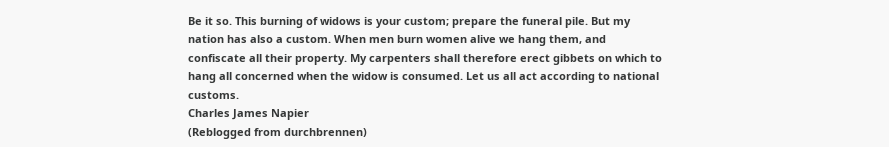Be it so. This burning of widows is your custom; prepare the funeral pile. But my nation has also a custom. When men burn women alive we hang them, and confiscate all their property. My carpenters shall therefore erect gibbets on which to hang all concerned when the widow is consumed. Let us all act according to national customs.
Charles James Napier
(Reblogged from durchbrennen)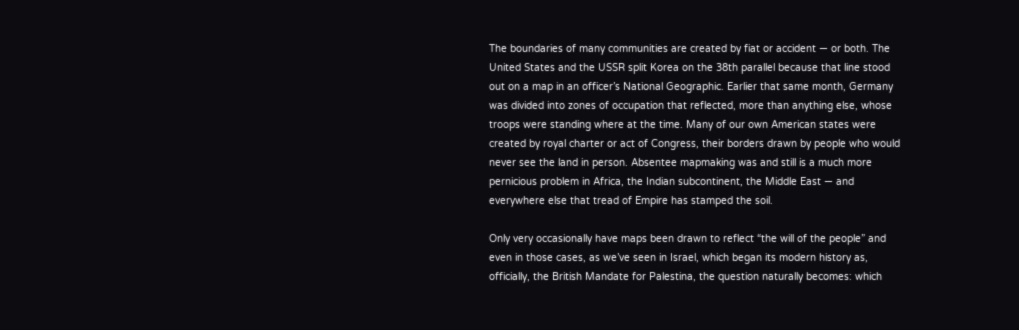The boundaries of many communities are created by fiat or accident — or both. The United States and the USSR split Korea on the 38th parallel because that line stood out on a map in an officer’s National Geographic. Earlier that same month, Germany was divided into zones of occupation that reflected, more than anything else, whose troops were standing where at the time. Many of our own American states were created by royal charter or act of Congress, their borders drawn by people who would never see the land in person. Absentee mapmaking was and still is a much more pernicious problem in Africa, the Indian subcontinent, the Middle East — and everywhere else that tread of Empire has stamped the soil.

Only very occasionally have maps been drawn to reflect “the will of the people” and even in those cases, as we’ve seen in Israel, which began its modern history as, officially, the British Mandate for Palestina, the question naturally becomes: which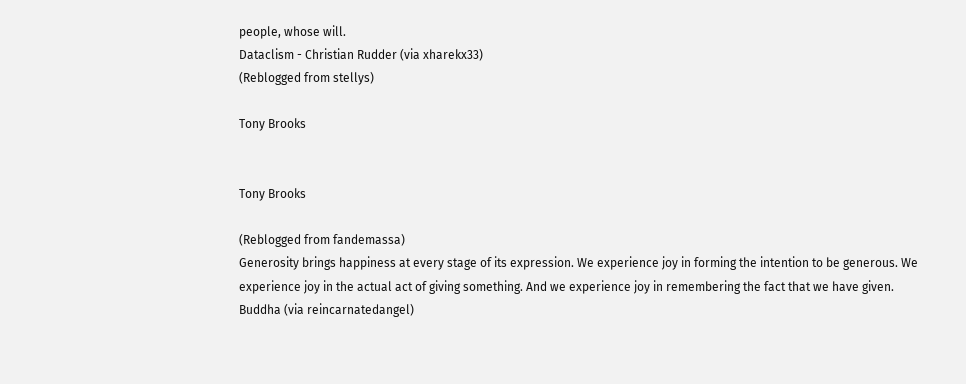people, whose will.
Dataclism - Christian Rudder (via xharekx33)
(Reblogged from stellys)

Tony Brooks


Tony Brooks

(Reblogged from fandemassa)
Generosity brings happiness at every stage of its expression. We experience joy in forming the intention to be generous. We experience joy in the actual act of giving something. And we experience joy in remembering the fact that we have given.
Buddha (via reincarnatedangel)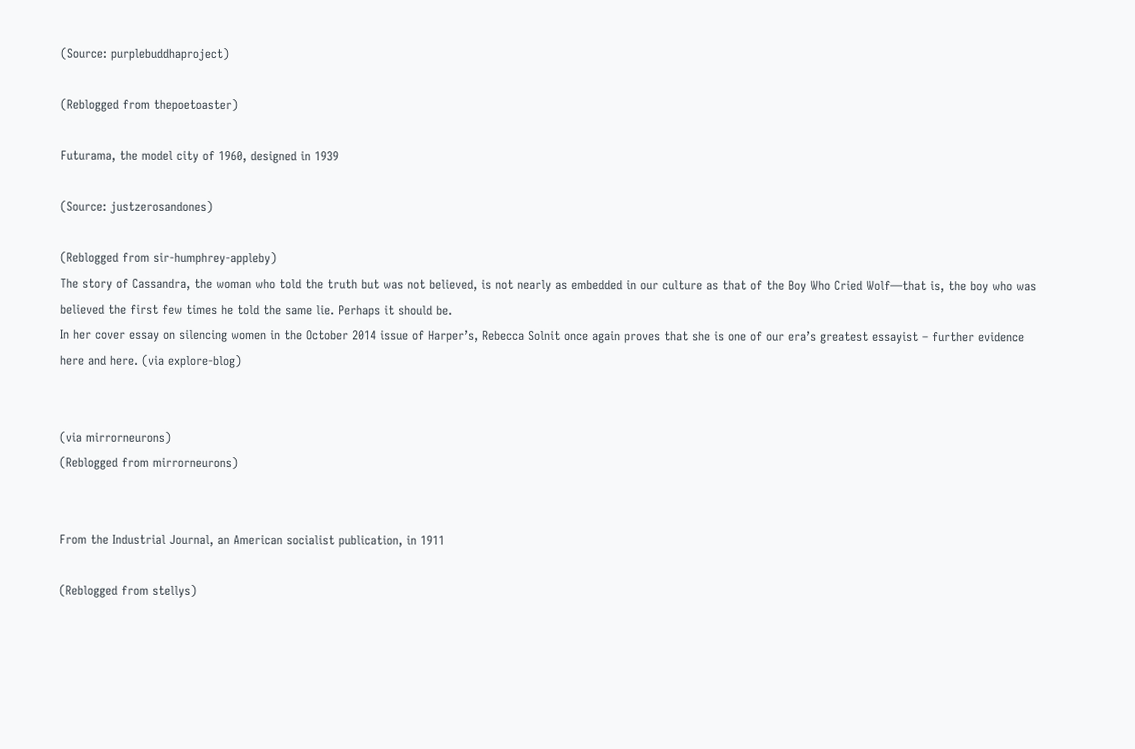(Source: purplebuddhaproject)

(Reblogged from thepoetoaster)

Futurama, the model city of 1960, designed in 1939

(Source: justzerosandones)

(Reblogged from sir-humphrey-appleby)
The story of Cassandra, the woman who told the truth but was not believed, is not nearly as embedded in our culture as that of the Boy Who Cried Wolf—that is, the boy who was believed the first few times he told the same lie. Perhaps it should be.
In her cover essay on silencing women in the October 2014 issue of Harper’s, Rebecca Solnit once again proves that she is one of our era’s greatest essayist – further evidence here and here. (via explore-blog)


(via mirrorneurons)
(Reblogged from mirrorneurons)


From the Industrial Journal, an American socialist publication, in 1911

(Reblogged from stellys)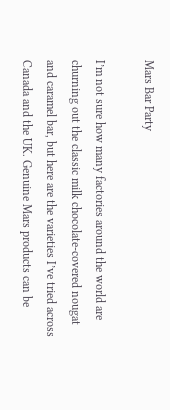Mars Bar Party

I’m not sure how many factories around the world are churning out the classic milk chocolate-covered nougat and caramel bar, but here are the varieties I’ve tried across Canada and the UK. Genuine Mars products can be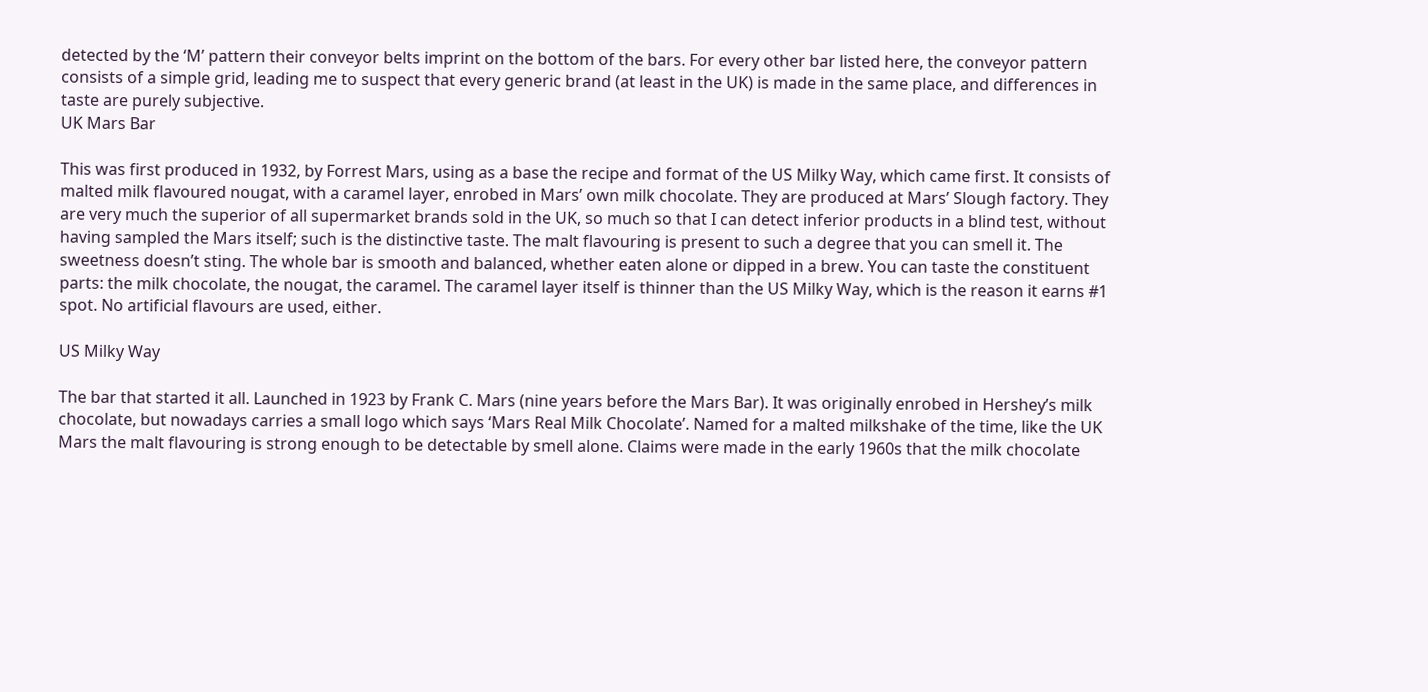detected by the ‘M’ pattern their conveyor belts imprint on the bottom of the bars. For every other bar listed here, the conveyor pattern consists of a simple grid, leading me to suspect that every generic brand (at least in the UK) is made in the same place, and differences in taste are purely subjective.
UK Mars Bar

This was first produced in 1932, by Forrest Mars, using as a base the recipe and format of the US Milky Way, which came first. It consists of malted milk flavoured nougat, with a caramel layer, enrobed in Mars’ own milk chocolate. They are produced at Mars’ Slough factory. They are very much the superior of all supermarket brands sold in the UK, so much so that I can detect inferior products in a blind test, without having sampled the Mars itself; such is the distinctive taste. The malt flavouring is present to such a degree that you can smell it. The sweetness doesn’t sting. The whole bar is smooth and balanced, whether eaten alone or dipped in a brew. You can taste the constituent parts: the milk chocolate, the nougat, the caramel. The caramel layer itself is thinner than the US Milky Way, which is the reason it earns #1 spot. No artificial flavours are used, either.

US Milky Way

The bar that started it all. Launched in 1923 by Frank C. Mars (nine years before the Mars Bar). It was originally enrobed in Hershey’s milk chocolate, but nowadays carries a small logo which says ‘Mars Real Milk Chocolate’. Named for a malted milkshake of the time, like the UK Mars the malt flavouring is strong enough to be detectable by smell alone. Claims were made in the early 1960s that the milk chocolate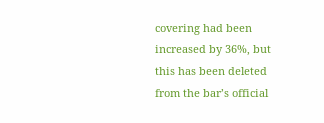covering had been increased by 36%, but this has been deleted from the bar’s official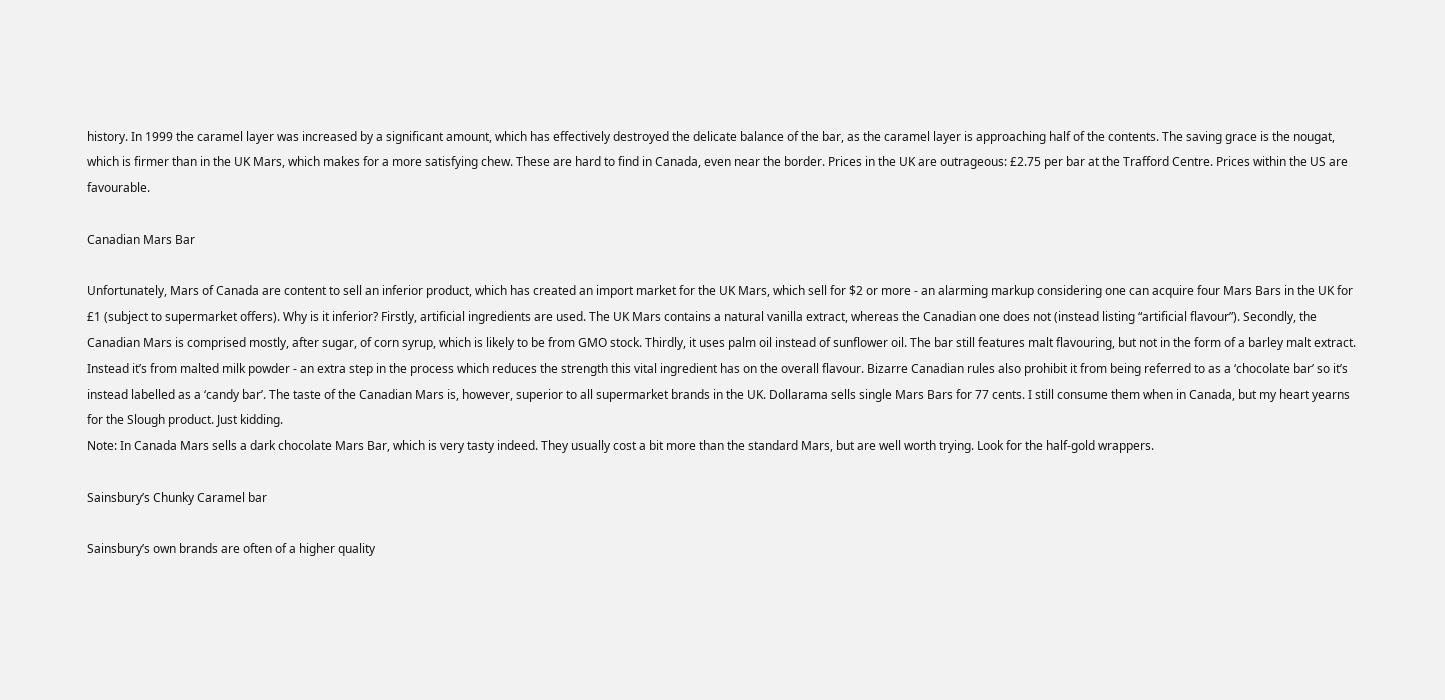history. In 1999 the caramel layer was increased by a significant amount, which has effectively destroyed the delicate balance of the bar, as the caramel layer is approaching half of the contents. The saving grace is the nougat, which is firmer than in the UK Mars, which makes for a more satisfying chew. These are hard to find in Canada, even near the border. Prices in the UK are outrageous: £2.75 per bar at the Trafford Centre. Prices within the US are favourable.

Canadian Mars Bar

Unfortunately, Mars of Canada are content to sell an inferior product, which has created an import market for the UK Mars, which sell for $2 or more - an alarming markup considering one can acquire four Mars Bars in the UK for £1 (subject to supermarket offers). Why is it inferior? Firstly, artificial ingredients are used. The UK Mars contains a natural vanilla extract, whereas the Canadian one does not (instead listing “artificial flavour”). Secondly, the Canadian Mars is comprised mostly, after sugar, of corn syrup, which is likely to be from GMO stock. Thirdly, it uses palm oil instead of sunflower oil. The bar still features malt flavouring, but not in the form of a barley malt extract. Instead it’s from malted milk powder - an extra step in the process which reduces the strength this vital ingredient has on the overall flavour. Bizarre Canadian rules also prohibit it from being referred to as a ‘chocolate bar’ so it’s instead labelled as a ‘candy bar’. The taste of the Canadian Mars is, however, superior to all supermarket brands in the UK. Dollarama sells single Mars Bars for 77 cents. I still consume them when in Canada, but my heart yearns for the Slough product. Just kidding.
Note: In Canada Mars sells a dark chocolate Mars Bar, which is very tasty indeed. They usually cost a bit more than the standard Mars, but are well worth trying. Look for the half-gold wrappers.

Sainsbury’s Chunky Caramel bar

Sainsbury’s own brands are often of a higher quality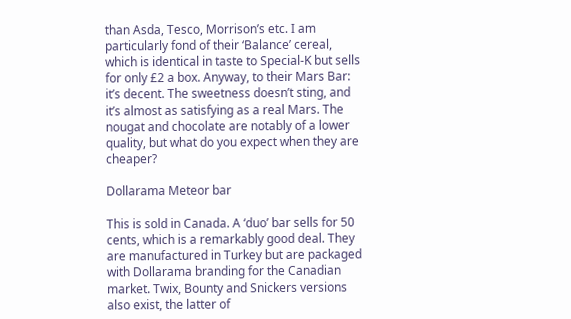than Asda, Tesco, Morrison’s etc. I am particularly fond of their ‘Balance’ cereal, which is identical in taste to Special-K but sells for only £2 a box. Anyway, to their Mars Bar: it’s decent. The sweetness doesn’t sting, and it’s almost as satisfying as a real Mars. The nougat and chocolate are notably of a lower quality, but what do you expect when they are cheaper?

Dollarama Meteor bar

This is sold in Canada. A ‘duo’ bar sells for 50 cents, which is a remarkably good deal. They are manufactured in Turkey but are packaged with Dollarama branding for the Canadian market. Twix, Bounty and Snickers versions also exist, the latter of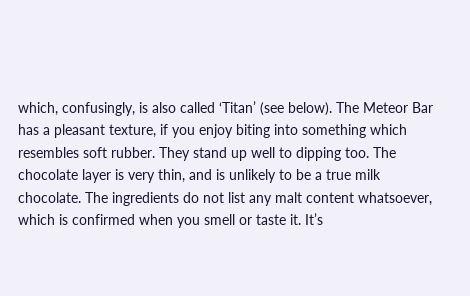which, confusingly, is also called ‘Titan’ (see below). The Meteor Bar has a pleasant texture, if you enjoy biting into something which resembles soft rubber. They stand up well to dipping too. The chocolate layer is very thin, and is unlikely to be a true milk chocolate. The ingredients do not list any malt content whatsoever, which is confirmed when you smell or taste it. It’s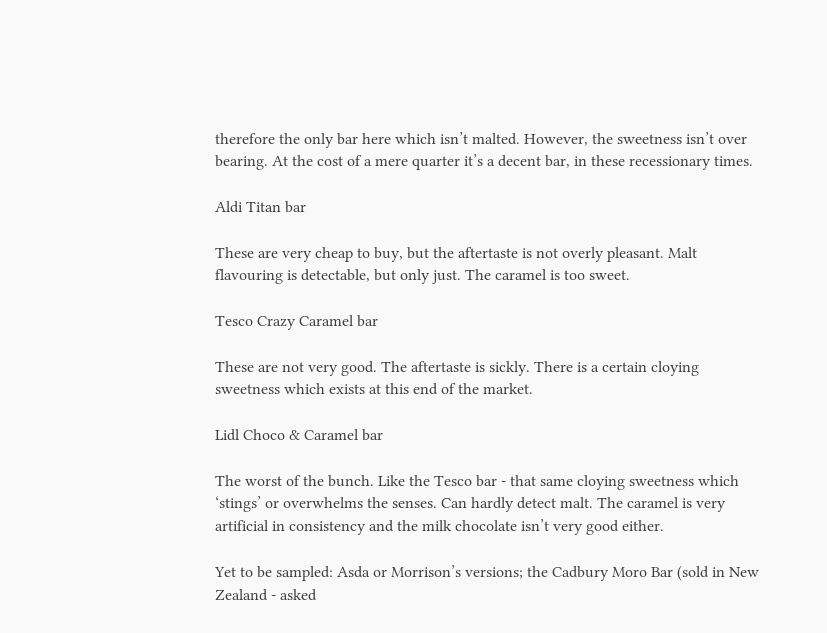therefore the only bar here which isn’t malted. However, the sweetness isn’t over bearing. At the cost of a mere quarter it’s a decent bar, in these recessionary times.

Aldi Titan bar

These are very cheap to buy, but the aftertaste is not overly pleasant. Malt flavouring is detectable, but only just. The caramel is too sweet.

Tesco Crazy Caramel bar

These are not very good. The aftertaste is sickly. There is a certain cloying sweetness which exists at this end of the market.

Lidl Choco & Caramel bar

The worst of the bunch. Like the Tesco bar - that same cloying sweetness which ‘stings’ or overwhelms the senses. Can hardly detect malt. The caramel is very artificial in consistency and the milk chocolate isn’t very good either.

Yet to be sampled: Asda or Morrison’s versions; the Cadbury Moro Bar (sold in New Zealand - asked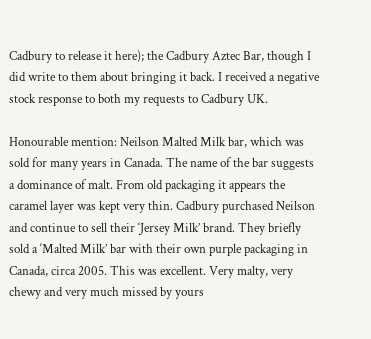Cadbury to release it here); the Cadbury Aztec Bar, though I did write to them about bringing it back. I received a negative stock response to both my requests to Cadbury UK.

Honourable mention: Neilson Malted Milk bar, which was sold for many years in Canada. The name of the bar suggests a dominance of malt. From old packaging it appears the caramel layer was kept very thin. Cadbury purchased Neilson and continue to sell their ‘Jersey Milk’ brand. They briefly sold a ‘Malted Milk’ bar with their own purple packaging in Canada, circa 2005. This was excellent. Very malty, very chewy and very much missed by yours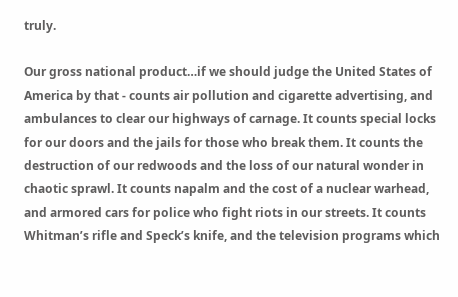truly.

Our gross national product…if we should judge the United States of America by that - counts air pollution and cigarette advertising, and ambulances to clear our highways of carnage. It counts special locks for our doors and the jails for those who break them. It counts the destruction of our redwoods and the loss of our natural wonder in chaotic sprawl. It counts napalm and the cost of a nuclear warhead, and armored cars for police who fight riots in our streets. It counts Whitman’s rifle and Speck’s knife, and the television programs which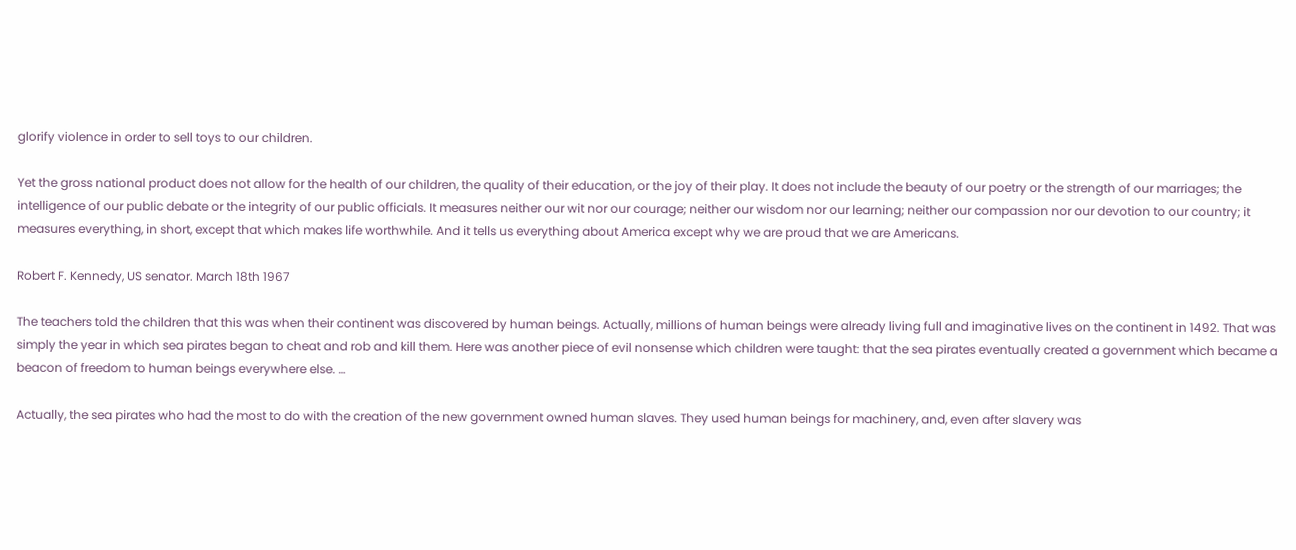glorify violence in order to sell toys to our children.

Yet the gross national product does not allow for the health of our children, the quality of their education, or the joy of their play. It does not include the beauty of our poetry or the strength of our marriages; the intelligence of our public debate or the integrity of our public officials. It measures neither our wit nor our courage; neither our wisdom nor our learning; neither our compassion nor our devotion to our country; it measures everything, in short, except that which makes life worthwhile. And it tells us everything about America except why we are proud that we are Americans.

Robert F. Kennedy, US senator. March 18th 1967

The teachers told the children that this was when their continent was discovered by human beings. Actually, millions of human beings were already living full and imaginative lives on the continent in 1492. That was simply the year in which sea pirates began to cheat and rob and kill them. Here was another piece of evil nonsense which children were taught: that the sea pirates eventually created a government which became a beacon of freedom to human beings everywhere else. …

Actually, the sea pirates who had the most to do with the creation of the new government owned human slaves. They used human beings for machinery, and, even after slavery was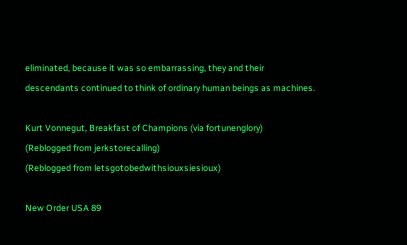eliminated, because it was so embarrassing, they and their descendants continued to think of ordinary human beings as machines.

Kurt Vonnegut, Breakfast of Champions (via fortunenglory)
(Reblogged from jerkstorecalling)
(Reblogged from letsgotobedwithsiouxsiesioux)

New Order USA 89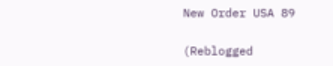New Order USA 89

(Reblogged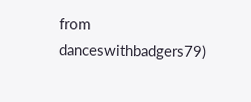from danceswithbadgers79)